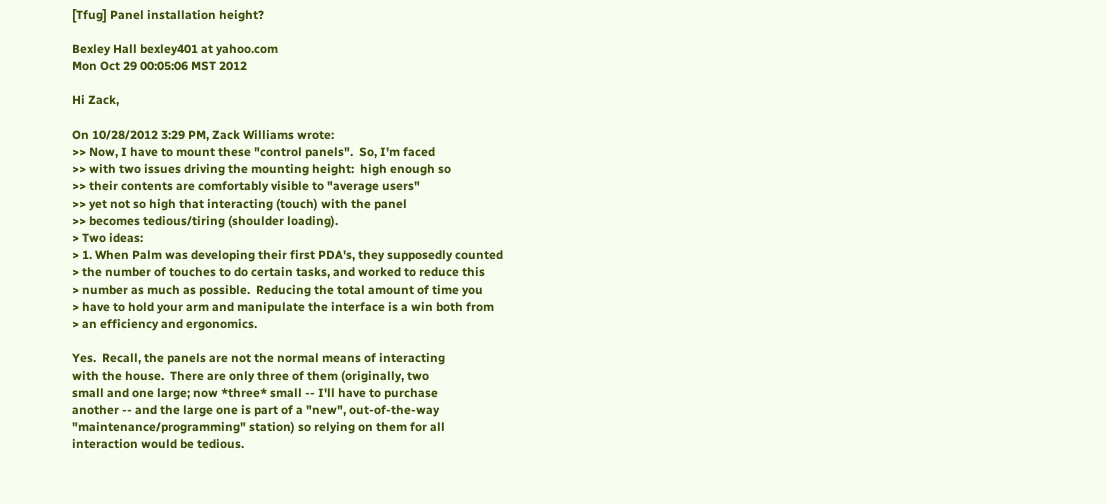[Tfug] Panel installation height?

Bexley Hall bexley401 at yahoo.com
Mon Oct 29 00:05:06 MST 2012

Hi Zack,

On 10/28/2012 3:29 PM, Zack Williams wrote:
>> Now, I have to mount these "control panels".  So, I'm faced
>> with two issues driving the mounting height:  high enough so
>> their contents are comfortably visible to "average users"
>> yet not so high that interacting (touch) with the panel
>> becomes tedious/tiring (shoulder loading).
> Two ideas:
> 1. When Palm was developing their first PDA's, they supposedly counted
> the number of touches to do certain tasks, and worked to reduce this
> number as much as possible.  Reducing the total amount of time you
> have to hold your arm and manipulate the interface is a win both from
> an efficiency and ergonomics.

Yes.  Recall, the panels are not the normal means of interacting
with the house.  There are only three of them (originally, two
small and one large; now *three* small -- I'll have to purchase
another -- and the large one is part of a "new", out-of-the-way
"maintenance/programming" station) so relying on them for all
interaction would be tedious.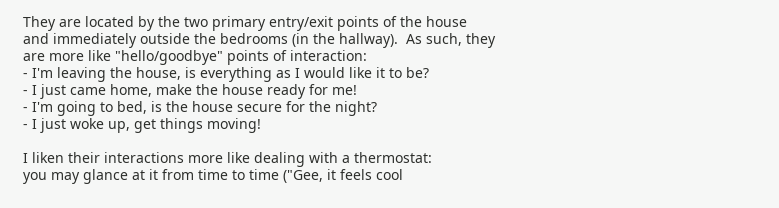They are located by the two primary entry/exit points of the house
and immediately outside the bedrooms (in the hallway).  As such, they
are more like "hello/goodbye" points of interaction:
- I'm leaving the house, is everything as I would like it to be?
- I just came home, make the house ready for me!
- I'm going to bed, is the house secure for the night?
- I just woke up, get things moving!

I liken their interactions more like dealing with a thermostat:
you may glance at it from time to time ("Gee, it feels cool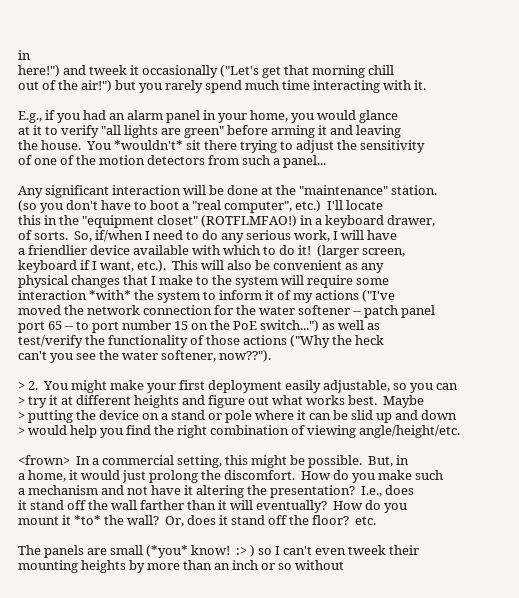in
here!") and tweek it occasionally ("Let's get that morning chill
out of the air!") but you rarely spend much time interacting with it.

E.g., if you had an alarm panel in your home, you would glance
at it to verify "all lights are green" before arming it and leaving
the house.  You *wouldn't* sit there trying to adjust the sensitivity
of one of the motion detectors from such a panel...

Any significant interaction will be done at the "maintenance" station.
(so you don't have to boot a "real computer", etc.)  I'll locate
this in the "equipment closet" (ROTFLMFAO!) in a keyboard drawer,
of sorts.  So, if/when I need to do any serious work, I will have
a friendlier device available with which to do it!  (larger screen,
keyboard if I want, etc.).  This will also be convenient as any
physical changes that I make to the system will require some
interaction *with* the system to inform it of my actions ("I've
moved the network connection for the water softener -- patch panel
port 65 -- to port number 15 on the PoE switch...") as well as
test/verify the functionality of those actions ("Why the heck
can't you see the water softener, now??").

> 2.  You might make your first deployment easily adjustable, so you can
> try it at different heights and figure out what works best.  Maybe
> putting the device on a stand or pole where it can be slid up and down
> would help you find the right combination of viewing angle/height/etc.

<frown>  In a commercial setting, this might be possible.  But, in
a home, it would just prolong the discomfort.  How do you make such
a mechanism and not have it altering the presentation?  I.e., does
it stand off the wall farther than it will eventually?  How do you
mount it *to* the wall?  Or, does it stand off the floor?  etc.

The panels are small (*you* know!  :> ) so I can't even tweek their
mounting heights by more than an inch or so without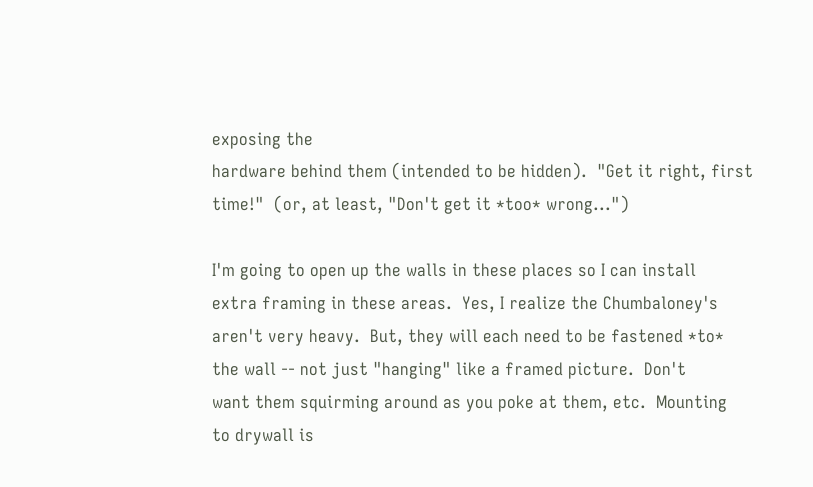exposing the
hardware behind them (intended to be hidden).  "Get it right, first
time!"  (or, at least, "Don't get it *too* wrong...")

I'm going to open up the walls in these places so I can install
extra framing in these areas.  Yes, I realize the Chumbaloney's
aren't very heavy.  But, they will each need to be fastened *to*
the wall -- not just "hanging" like a framed picture.  Don't
want them squirming around as you poke at them, etc.  Mounting
to drywall is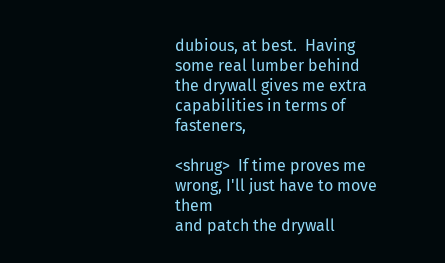dubious, at best.  Having some real lumber behind
the drywall gives me extra capabilities in terms of fasteners,

<shrug>  If time proves me wrong, I'll just have to move them
and patch the drywall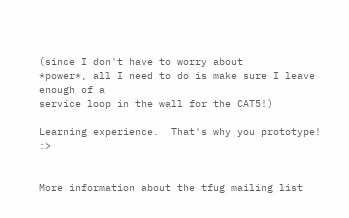(since I don't have to worry about
*power*, all I need to do is make sure I leave enough of a
service loop in the wall for the CAT5!)

Learning experience.  That's why you prototype!  :>


More information about the tfug mailing list